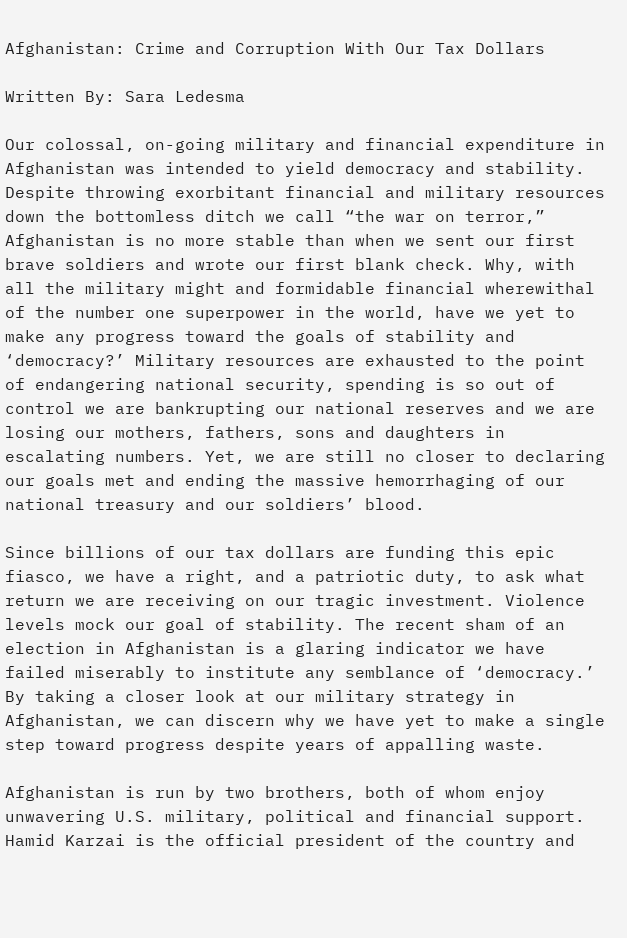Afghanistan: Crime and Corruption With Our Tax Dollars

Written By: Sara Ledesma

Our colossal, on-going military and financial expenditure in Afghanistan was intended to yield democracy and stability. Despite throwing exorbitant financial and military resources down the bottomless ditch we call “the war on terror,” Afghanistan is no more stable than when we sent our first brave soldiers and wrote our first blank check. Why, with all the military might and formidable financial wherewithal of the number one superpower in the world, have we yet to make any progress toward the goals of stability and ‘democracy?’ Military resources are exhausted to the point of endangering national security, spending is so out of control we are bankrupting our national reserves and we are losing our mothers, fathers, sons and daughters in escalating numbers. Yet, we are still no closer to declaring our goals met and ending the massive hemorrhaging of our national treasury and our soldiers’ blood.

Since billions of our tax dollars are funding this epic fiasco, we have a right, and a patriotic duty, to ask what return we are receiving on our tragic investment. Violence levels mock our goal of stability. The recent sham of an election in Afghanistan is a glaring indicator we have failed miserably to institute any semblance of ‘democracy.’ By taking a closer look at our military strategy in Afghanistan, we can discern why we have yet to make a single step toward progress despite years of appalling waste.

Afghanistan is run by two brothers, both of whom enjoy unwavering U.S. military, political and financial support. Hamid Karzai is the official president of the country and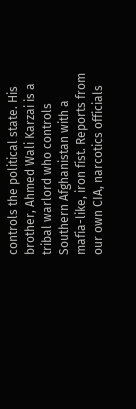controls the political state. His brother, Ahmed Wali Karzai is a tribal warlord who controls Southern Afghanistan with a mafia-like, iron fist. Reports from our own CIA, narcotics officials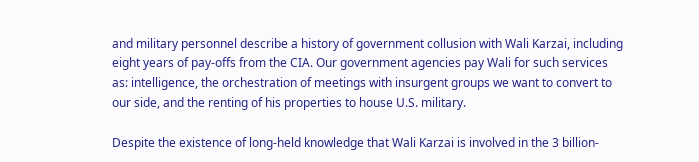and military personnel describe a history of government collusion with Wali Karzai, including eight years of pay-offs from the CIA. Our government agencies pay Wali for such services as: intelligence, the orchestration of meetings with insurgent groups we want to convert to our side, and the renting of his properties to house U.S. military.

Despite the existence of long-held knowledge that Wali Karzai is involved in the 3 billion-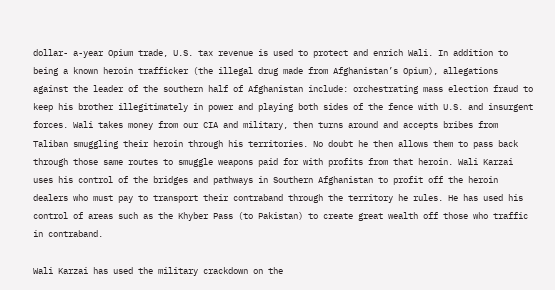dollar- a-year Opium trade, U.S. tax revenue is used to protect and enrich Wali. In addition to being a known heroin trafficker (the illegal drug made from Afghanistan’s Opium), allegations against the leader of the southern half of Afghanistan include: orchestrating mass election fraud to keep his brother illegitimately in power and playing both sides of the fence with U.S. and insurgent forces. Wali takes money from our CIA and military, then turns around and accepts bribes from Taliban smuggling their heroin through his territories. No doubt he then allows them to pass back through those same routes to smuggle weapons paid for with profits from that heroin. Wali Karzai uses his control of the bridges and pathways in Southern Afghanistan to profit off the heroin dealers who must pay to transport their contraband through the territory he rules. He has used his control of areas such as the Khyber Pass (to Pakistan) to create great wealth off those who traffic in contraband.

Wali Karzai has used the military crackdown on the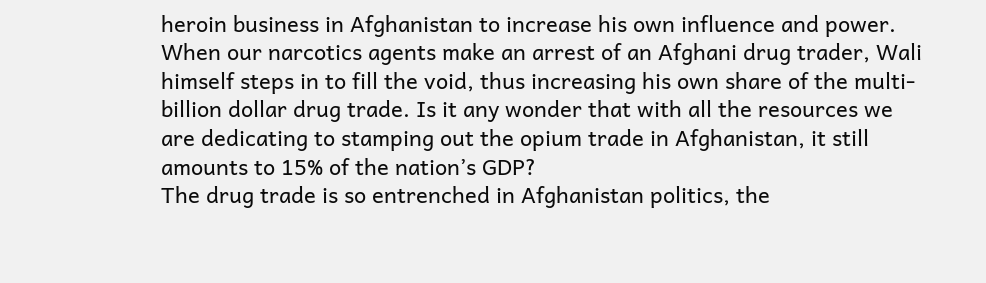heroin business in Afghanistan to increase his own influence and power. When our narcotics agents make an arrest of an Afghani drug trader, Wali himself steps in to fill the void, thus increasing his own share of the multi-billion dollar drug trade. Is it any wonder that with all the resources we are dedicating to stamping out the opium trade in Afghanistan, it still amounts to 15% of the nation’s GDP?
The drug trade is so entrenched in Afghanistan politics, the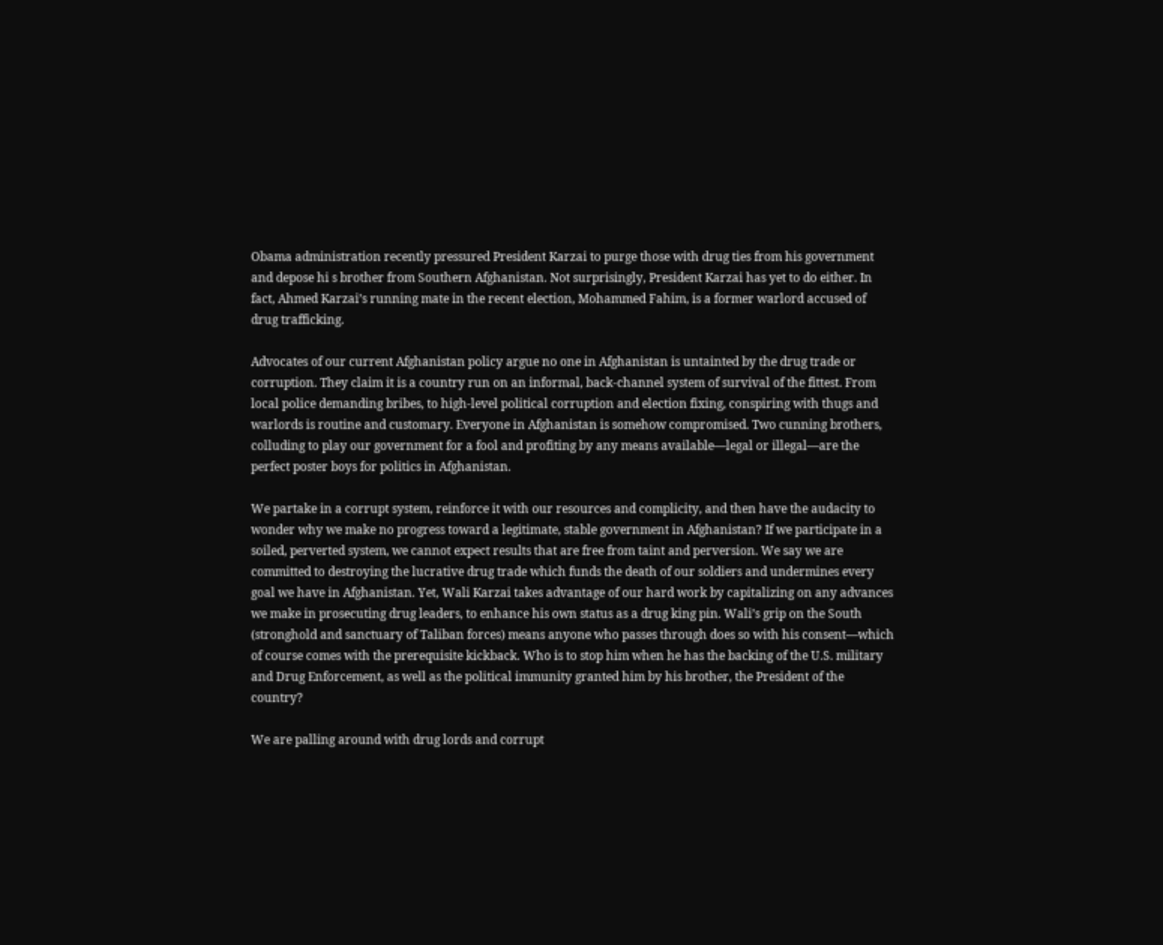Obama administration recently pressured President Karzai to purge those with drug ties from his government and depose hi s brother from Southern Afghanistan. Not surprisingly, President Karzai has yet to do either. In fact, Ahmed Karzai’s running mate in the recent election, Mohammed Fahim, is a former warlord accused of drug trafficking.

Advocates of our current Afghanistan policy argue no one in Afghanistan is untainted by the drug trade or corruption. They claim it is a country run on an informal, back-channel system of survival of the fittest. From local police demanding bribes, to high-level political corruption and election fixing, conspiring with thugs and warlords is routine and customary. Everyone in Afghanistan is somehow compromised. Two cunning brothers, colluding to play our government for a fool and profiting by any means available—legal or illegal—are the perfect poster boys for politics in Afghanistan.

We partake in a corrupt system, reinforce it with our resources and complicity, and then have the audacity to wonder why we make no progress toward a legitimate, stable government in Afghanistan? If we participate in a soiled, perverted system, we cannot expect results that are free from taint and perversion. We say we are committed to destroying the lucrative drug trade which funds the death of our soldiers and undermines every goal we have in Afghanistan. Yet, Wali Karzai takes advantage of our hard work by capitalizing on any advances we make in prosecuting drug leaders, to enhance his own status as a drug king pin. Wali’s grip on the South (stronghold and sanctuary of Taliban forces) means anyone who passes through does so with his consent—which of course comes with the prerequisite kickback. Who is to stop him when he has the backing of the U.S. military and Drug Enforcement, as well as the political immunity granted him by his brother, the President of the country?

We are palling around with drug lords and corrupt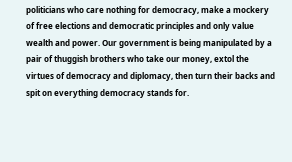politicians who care nothing for democracy, make a mockery of free elections and democratic principles and only value wealth and power. Our government is being manipulated by a pair of thuggish brothers who take our money, extol the virtues of democracy and diplomacy, then turn their backs and spit on everything democracy stands for.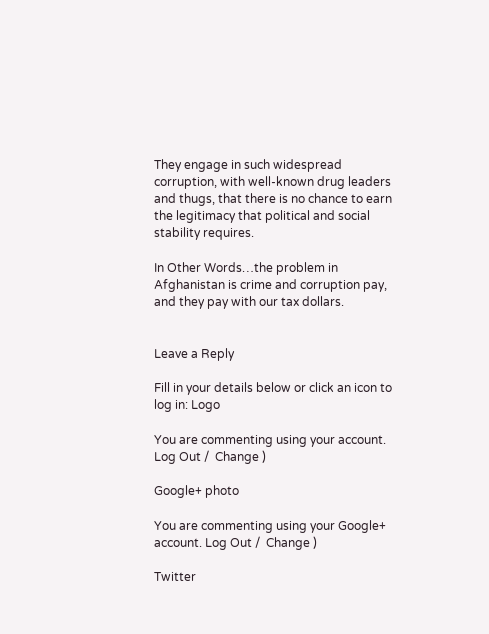They engage in such widespread corruption, with well-known drug leaders and thugs, that there is no chance to earn the legitimacy that political and social stability requires.

In Other Words…the problem in Afghanistan is crime and corruption pay, and they pay with our tax dollars.


Leave a Reply

Fill in your details below or click an icon to log in: Logo

You are commenting using your account. Log Out /  Change )

Google+ photo

You are commenting using your Google+ account. Log Out /  Change )

Twitter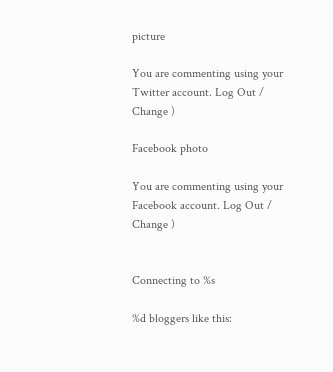picture

You are commenting using your Twitter account. Log Out /  Change )

Facebook photo

You are commenting using your Facebook account. Log Out /  Change )


Connecting to %s

%d bloggers like this: